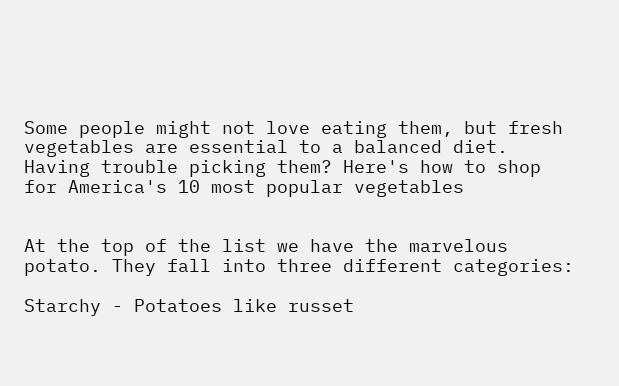Some people might not love eating them, but fresh vegetables are essential to a balanced diet. Having trouble picking them? Here's how to shop for America's 10 most popular vegetables


At the top of the list we have the marvelous potato. They fall into three different categories:

Starchy - Potatoes like russet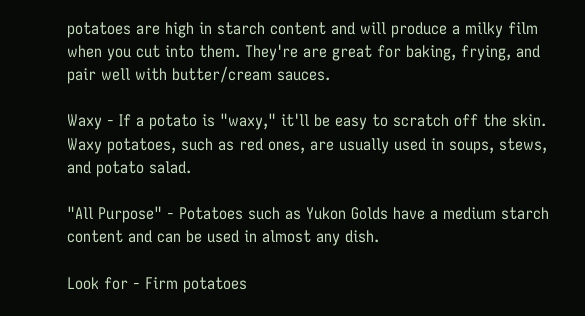potatoes are high in starch content and will produce a milky film when you cut into them. They're are great for baking, frying, and pair well with butter/cream sauces.

Waxy - If a potato is "waxy," it'll be easy to scratch off the skin. Waxy potatoes, such as red ones, are usually used in soups, stews, and potato salad.

"All Purpose" - Potatoes such as Yukon Golds have a medium starch content and can be used in almost any dish.

Look for - Firm potatoes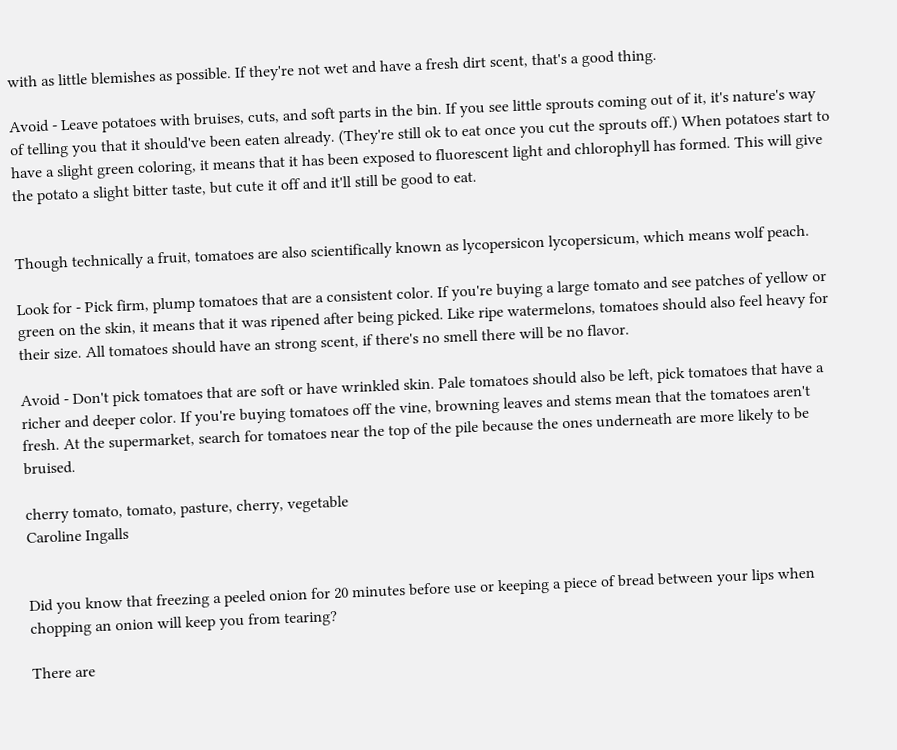with as little blemishes as possible. If they're not wet and have a fresh dirt scent, that's a good thing.

Avoid - Leave potatoes with bruises, cuts, and soft parts in the bin. If you see little sprouts coming out of it, it's nature's way of telling you that it should've been eaten already. (They're still ok to eat once you cut the sprouts off.) When potatoes start to have a slight green coloring, it means that it has been exposed to fluorescent light and chlorophyll has formed. This will give the potato a slight bitter taste, but cute it off and it'll still be good to eat.


Though technically a fruit, tomatoes are also scientifically known as lycopersicon lycopersicum, which means wolf peach.

Look for - Pick firm, plump tomatoes that are a consistent color. If you're buying a large tomato and see patches of yellow or green on the skin, it means that it was ripened after being picked. Like ripe watermelons, tomatoes should also feel heavy for their size. All tomatoes should have an strong scent, if there's no smell there will be no flavor.

Avoid - Don't pick tomatoes that are soft or have wrinkled skin. Pale tomatoes should also be left, pick tomatoes that have a richer and deeper color. If you're buying tomatoes off the vine, browning leaves and stems mean that the tomatoes aren't fresh. At the supermarket, search for tomatoes near the top of the pile because the ones underneath are more likely to be bruised.

cherry tomato, tomato, pasture, cherry, vegetable
Caroline Ingalls


Did you know that freezing a peeled onion for 20 minutes before use or keeping a piece of bread between your lips when chopping an onion will keep you from tearing?

There are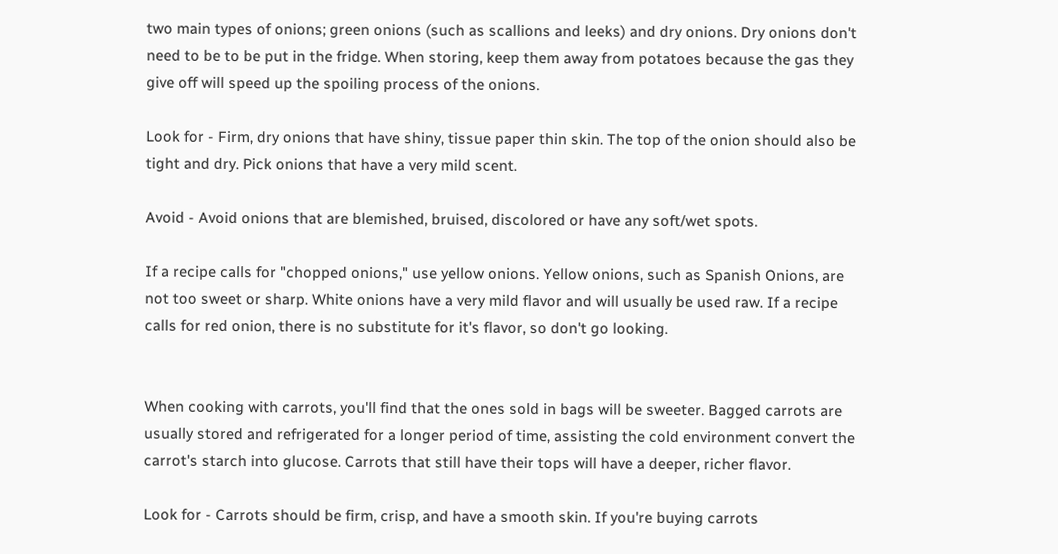two main types of onions; green onions (such as scallions and leeks) and dry onions. Dry onions don't need to be to be put in the fridge. When storing, keep them away from potatoes because the gas they give off will speed up the spoiling process of the onions.

Look for - Firm, dry onions that have shiny, tissue paper thin skin. The top of the onion should also be tight and dry. Pick onions that have a very mild scent.

Avoid - Avoid onions that are blemished, bruised, discolored or have any soft/wet spots.

If a recipe calls for "chopped onions," use yellow onions. Yellow onions, such as Spanish Onions, are not too sweet or sharp. White onions have a very mild flavor and will usually be used raw. If a recipe calls for red onion, there is no substitute for it's flavor, so don't go looking.


When cooking with carrots, you'll find that the ones sold in bags will be sweeter. Bagged carrots are usually stored and refrigerated for a longer period of time, assisting the cold environment convert the carrot's starch into glucose. Carrots that still have their tops will have a deeper, richer flavor.

Look for - Carrots should be firm, crisp, and have a smooth skin. If you're buying carrots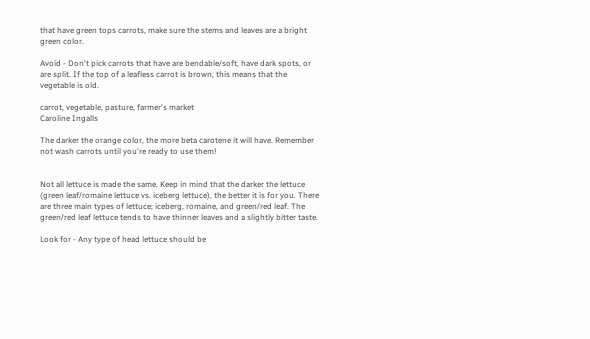that have green tops carrots, make sure the stems and leaves are a bright green color.

Avoid - Don't pick carrots that have are bendable/soft, have dark spots, or are split. If the top of a leafless carrot is brown, this means that the vegetable is old.

carrot, vegetable, pasture, farmer's market
Caroline Ingalls

The darker the orange color, the more beta carotene it will have. Remember not wash carrots until you're ready to use them!


Not all lettuce is made the same. Keep in mind that the darker the lettuce (green leaf/romaine lettuce vs. iceberg lettuce), the better it is for you. There are three main types of lettuce; iceberg, romaine, and green/red leaf. The green/red leaf lettuce tends to have thinner leaves and a slightly bitter taste.

Look for - Any type of head lettuce should be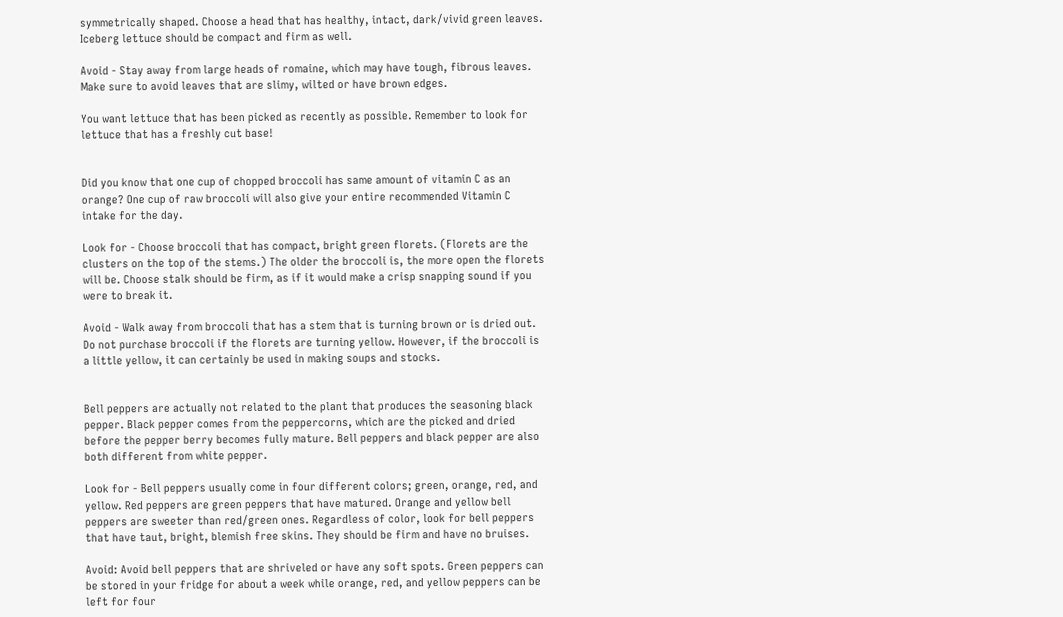symmetrically shaped. Choose a head that has healthy, intact, dark/vivid green leaves. Iceberg lettuce should be compact and firm as well.

Avoid - Stay away from large heads of romaine, which may have tough, fibrous leaves. Make sure to avoid leaves that are slimy, wilted or have brown edges.

You want lettuce that has been picked as recently as possible. Remember to look for lettuce that has a freshly cut base!


Did you know that one cup of chopped broccoli has same amount of vitamin C as an orange? One cup of raw broccoli will also give your entire recommended Vitamin C intake for the day.

Look for - Choose broccoli that has compact, bright green florets. (Florets are the clusters on the top of the stems.) The older the broccoli is, the more open the florets will be. Choose stalk should be firm, as if it would make a crisp snapping sound if you were to break it.

Avoid - Walk away from broccoli that has a stem that is turning brown or is dried out. Do not purchase broccoli if the florets are turning yellow. However, if the broccoli is a little yellow, it can certainly be used in making soups and stocks.


Bell peppers are actually not related to the plant that produces the seasoning black pepper. Black pepper comes from the peppercorns, which are the picked and dried before the pepper berry becomes fully mature. Bell peppers and black pepper are also both different from white pepper.

Look for - Bell peppers usually come in four different colors; green, orange, red, and yellow. Red peppers are green peppers that have matured. Orange and yellow bell peppers are sweeter than red/green ones. Regardless of color, look for bell peppers that have taut, bright, blemish free skins. They should be firm and have no bruises.

Avoid: Avoid bell peppers that are shriveled or have any soft spots. Green peppers can be stored in your fridge for about a week while orange, red, and yellow peppers can be left for four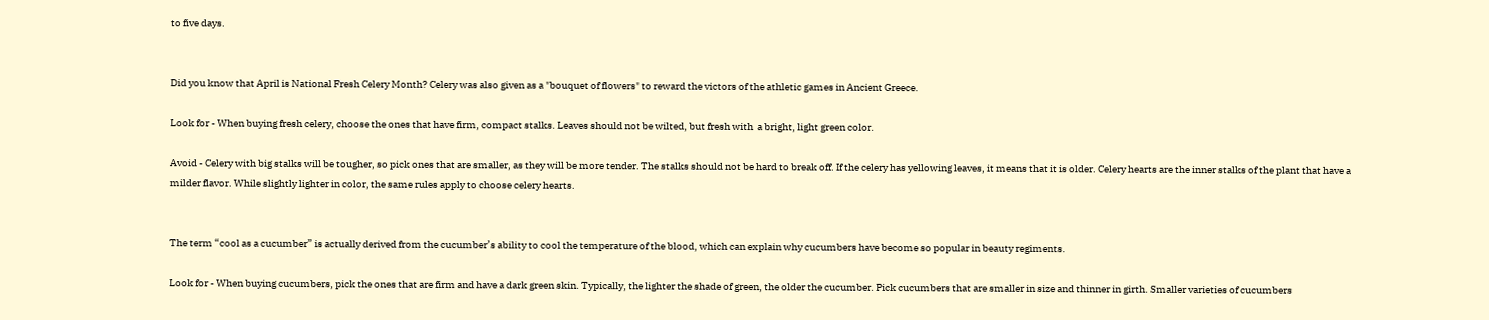to five days.


Did you know that April is National Fresh Celery Month? Celery was also given as a "bouquet of flowers" to reward the victors of the athletic games in Ancient Greece.

Look for - When buying fresh celery, choose the ones that have firm, compact stalks. Leaves should not be wilted, but fresh with  a bright, light green color.

Avoid - Celery with big stalks will be tougher, so pick ones that are smaller, as they will be more tender. The stalks should not be hard to break off. If the celery has yellowing leaves, it means that it is older. Celery hearts are the inner stalks of the plant that have a milder flavor. While slightly lighter in color, the same rules apply to choose celery hearts.


The term “cool as a cucumber” is actually derived from the cucumber’s ability to cool the temperature of the blood, which can explain why cucumbers have become so popular in beauty regiments.

Look for - When buying cucumbers, pick the ones that are firm and have a dark green skin. Typically, the lighter the shade of green, the older the cucumber. Pick cucumbers that are smaller in size and thinner in girth. Smaller varieties of cucumbers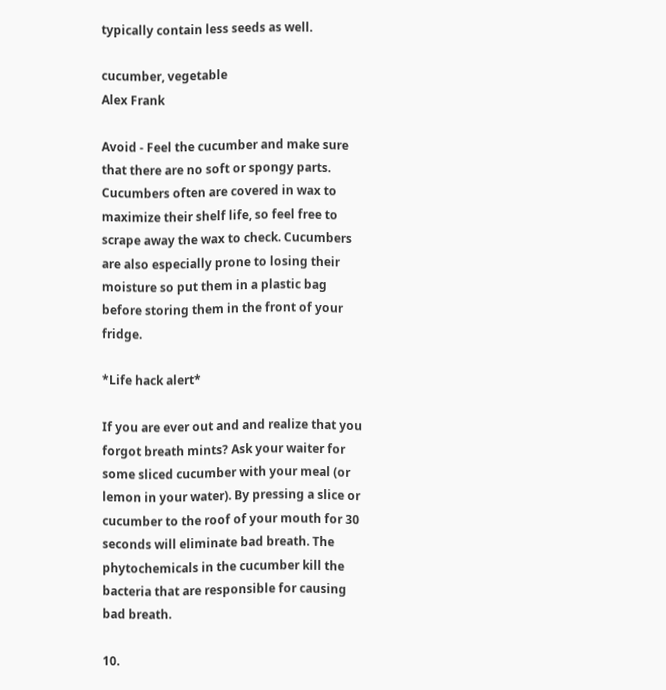typically contain less seeds as well.

cucumber, vegetable
Alex Frank

Avoid - Feel the cucumber and make sure that there are no soft or spongy parts. Cucumbers often are covered in wax to maximize their shelf life, so feel free to scrape away the wax to check. Cucumbers are also especially prone to losing their moisture so put them in a plastic bag before storing them in the front of your fridge.

*Life hack alert*

If you are ever out and and realize that you forgot breath mints? Ask your waiter for some sliced cucumber with your meal (or lemon in your water). By pressing a slice or cucumber to the roof of your mouth for 30 seconds will eliminate bad breath. The phytochemicals in the cucumber kill the bacteria that are responsible for causing bad breath.

10.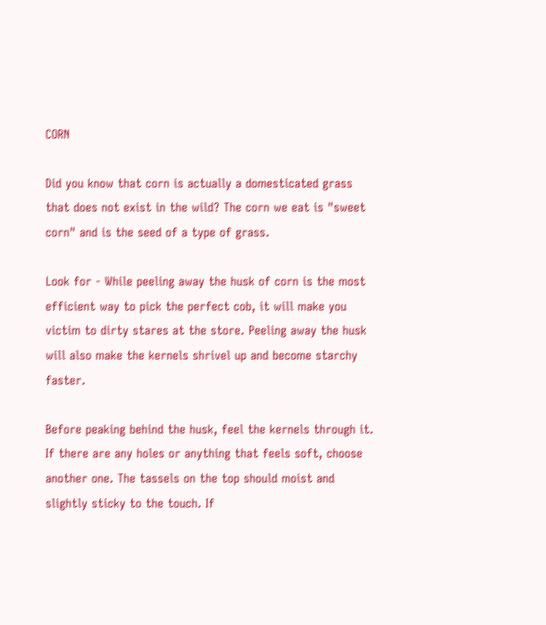CORN

Did you know that corn is actually a domesticated grass that does not exist in the wild? The corn we eat is "sweet corn" and is the seed of a type of grass.

Look for - While peeling away the husk of corn is the most efficient way to pick the perfect cob, it will make you victim to dirty stares at the store. Peeling away the husk will also make the kernels shrivel up and become starchy faster.

Before peaking behind the husk, feel the kernels through it. If there are any holes or anything that feels soft, choose another one. The tassels on the top should moist and slightly sticky to the touch. If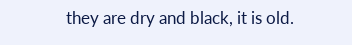they are dry and black, it is old.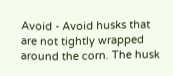Avoid - Avoid husks that are not tightly wrapped around the corn. The husk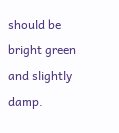should be bright green and slightly damp.